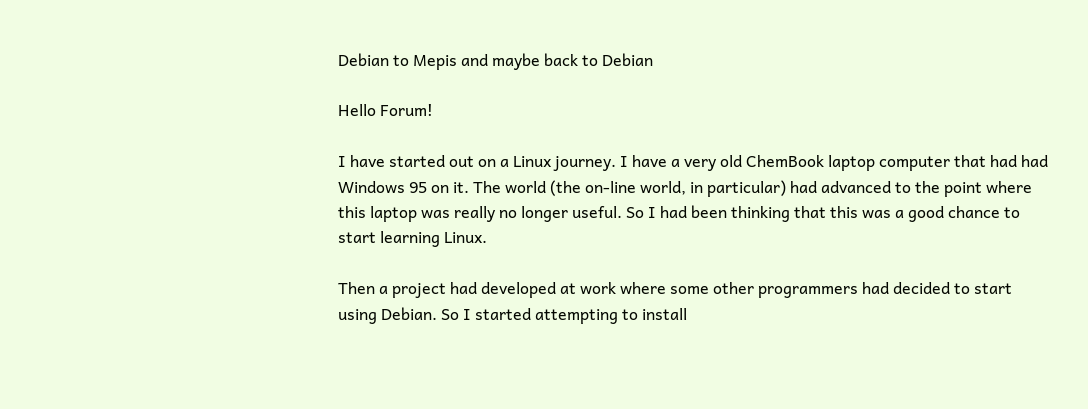Debian to Mepis and maybe back to Debian

Hello Forum!

I have started out on a Linux journey. I have a very old ChemBook laptop computer that had had Windows 95 on it. The world (the on-line world, in particular) had advanced to the point where this laptop was really no longer useful. So I had been thinking that this was a good chance to start learning Linux.

Then a project had developed at work where some other programmers had decided to start using Debian. So I started attempting to install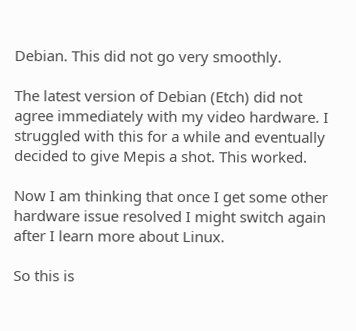Debian. This did not go very smoothly.

The latest version of Debian (Etch) did not agree immediately with my video hardware. I struggled with this for a while and eventually decided to give Mepis a shot. This worked.

Now I am thinking that once I get some other hardware issue resolved I might switch again after I learn more about Linux.

So this is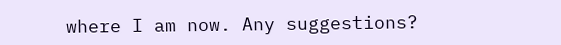where I am now. Any suggestions?